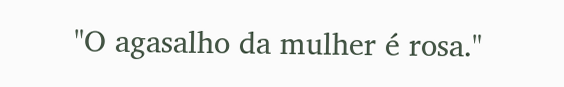"O agasalho da mulher é rosa."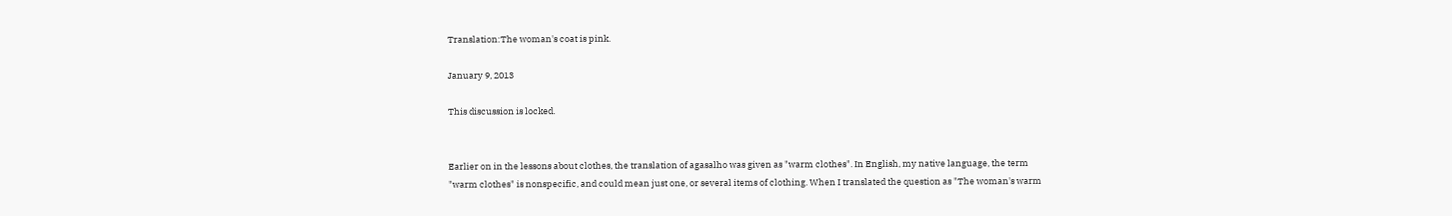Translation:The woman's coat is pink.

January 9, 2013

This discussion is locked.


Earlier on in the lessons about clothes, the translation of agasalho was given as "warm clothes". In English, my native language, the term "warm clothes" is nonspecific, and could mean just one, or several items of clothing. When I translated the question as "The woman's warm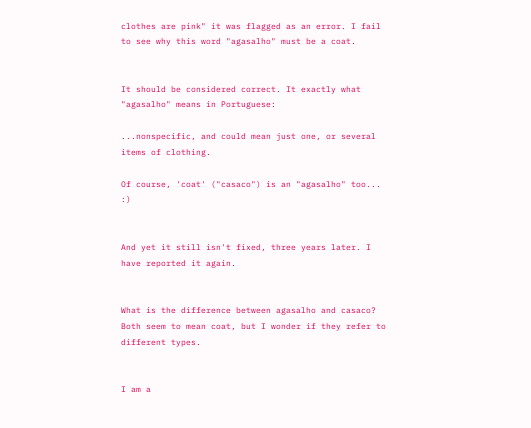clothes are pink" it was flagged as an error. I fail to see why this word "agasalho" must be a coat.


It should be considered correct. It exactly what "agasalho" means in Portuguese:

...nonspecific, and could mean just one, or several items of clothing.

Of course, 'coat' ("casaco") is an "agasalho" too... :)


And yet it still isn't fixed, three years later. I have reported it again.


What is the difference between agasalho and casaco? Both seem to mean coat, but I wonder if they refer to different types.


I am a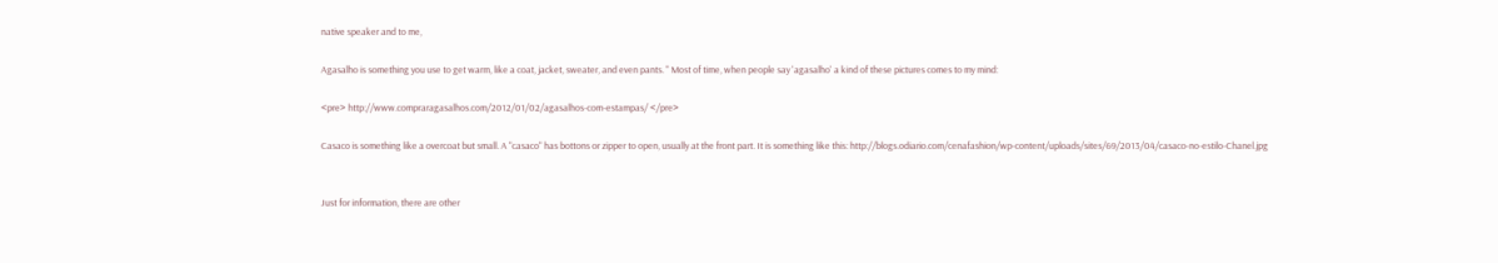native speaker and to me,

Agasalho is something you use to get warm, like a coat, jacket, sweater, and even pants. " Most of time, when people say 'agasalho' a kind of these pictures comes to my mind:

<pre> http://www.compraragasalhos.com/2012/01/02/agasalhos-com-estampas/ </pre>

Casaco is something like a overcoat but small. A "casaco" has bottons or zipper to open, usually at the front part. It is something like this: http://blogs.odiario.com/cenafashion/wp-content/uploads/sites/69/2013/04/casaco-no-estilo-Chanel.jpg


Just for information, there are other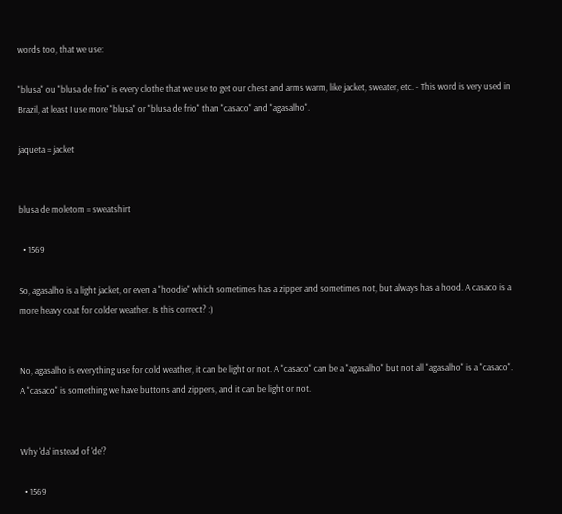words too, that we use:

"blusa" ou "blusa de frio" is every clothe that we use to get our chest and arms warm, like jacket, sweater, etc. - This word is very used in Brazil, at least I use more "blusa" or "blusa de frio" than "casaco" and "agasalho".

jaqueta = jacket


blusa de moletom = sweatshirt

  • 1569

So, agasalho is a light jacket, or even a "hoodie" which sometimes has a zipper and sometimes not, but always has a hood. A casaco is a more heavy coat for colder weather. Is this correct? :)


No, agasalho is everything use for cold weather, it can be light or not. A "casaco" can be a "agasalho" but not all "agasalho" is a "casaco". A "casaco" is something we have buttons and zippers, and it can be light or not.


Why 'da' instead of 'de'?

  • 1569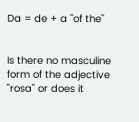Da = de + a "of the"


Is there no masculine form of the adjective "rosa" or does it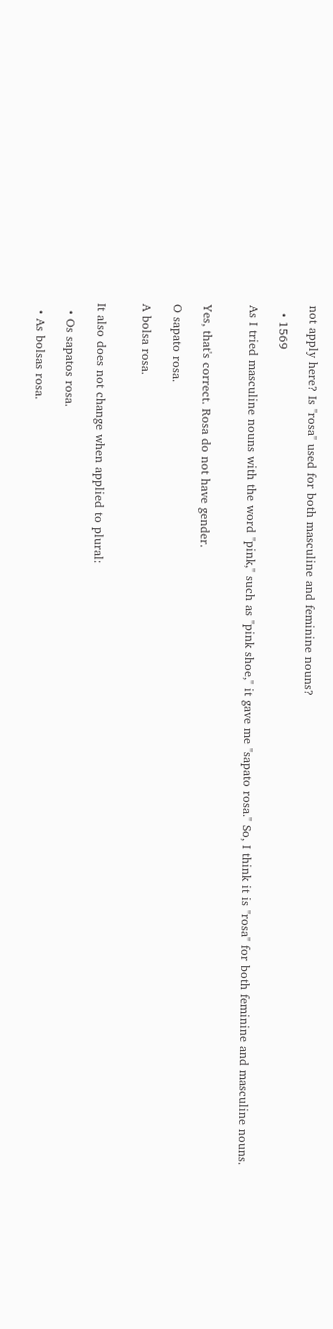not apply here? Is "rosa" used for both masculine and feminine nouns?

  • 1569

As I tried masculine nouns with the word "pink," such as "pink shoe," it gave me "sapato rosa." So, I think it is "rosa" for both feminine and masculine nouns.


Yes, that's correct. Rosa do not have gender.

O sapato rosa.

A bolsa rosa.


It also does not change when applied to plural:

  • Os sapatos rosa.

  • As bolsas rosa.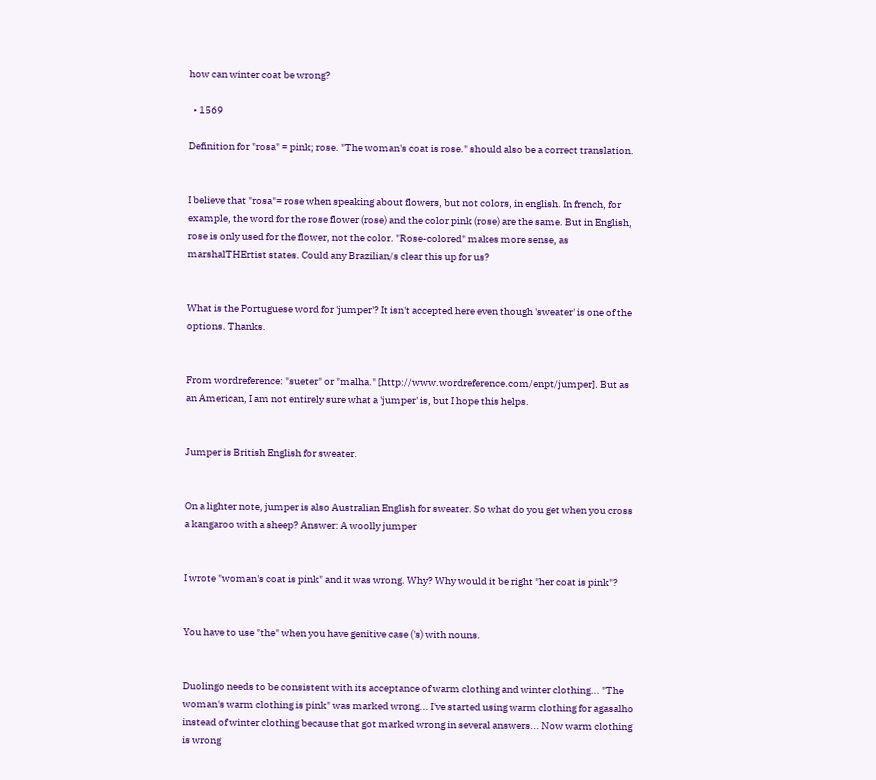how can winter coat be wrong?

  • 1569

Definition for "rosa" = pink; rose. "The woman's coat is rose." should also be a correct translation.


I believe that "rosa"= rose when speaking about flowers, but not colors, in english. In french, for example, the word for the rose flower (rose) and the color pink (rose) are the same. But in English, rose is only used for the flower, not the color. "Rose-colored" makes more sense, as marshalTHErtist states. Could any Brazilian/s clear this up for us?


What is the Portuguese word for 'jumper'? It isn't accepted here even though 'sweater' is one of the options. Thanks.


From wordreference: "sueter" or "malha." [http://www.wordreference.com/enpt/jumper]. But as an American, I am not entirely sure what a 'jumper' is, but I hope this helps.


Jumper is British English for sweater.


On a lighter note, jumper is also Australian English for sweater. So what do you get when you cross a kangaroo with a sheep? Answer: A woolly jumper


I wrote "woman's coat is pink" and it was wrong. Why? Why would it be right "her coat is pink"?


You have to use "the" when you have genitive case ('s) with nouns.


Duolingo needs to be consistent with its acceptance of warm clothing and winter clothing... "The woman's warm clothing is pink" was marked wrong... I've started using warm clothing for agasalho instead of winter clothing because that got marked wrong in several answers... Now warm clothing is wrong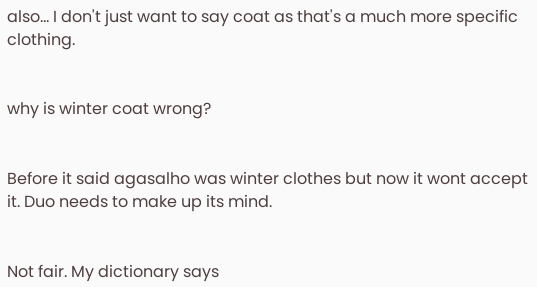also... I don't just want to say coat as that's a much more specific clothing.


why is winter coat wrong?


Before it said agasalho was winter clothes but now it wont accept it. Duo needs to make up its mind.


Not fair. My dictionary says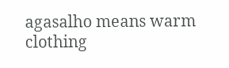agasalho means warm clothing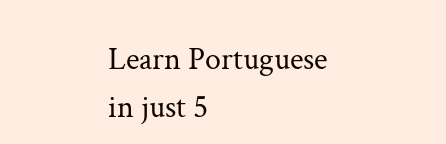Learn Portuguese in just 5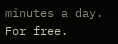minutes a day. For free.